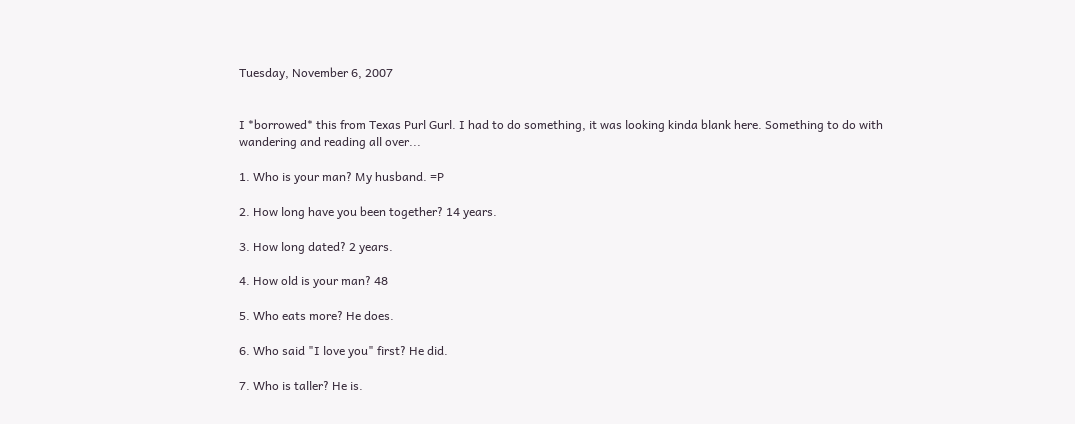Tuesday, November 6, 2007


I *borrowed* this from Texas Purl Gurl. I had to do something, it was looking kinda blank here. Something to do with wandering and reading all over...

1. Who is your man? My husband. =P

2. How long have you been together? 14 years.

3. How long dated? 2 years.

4. How old is your man? 48

5. Who eats more? He does.

6. Who said "I love you" first? He did.

7. Who is taller? He is.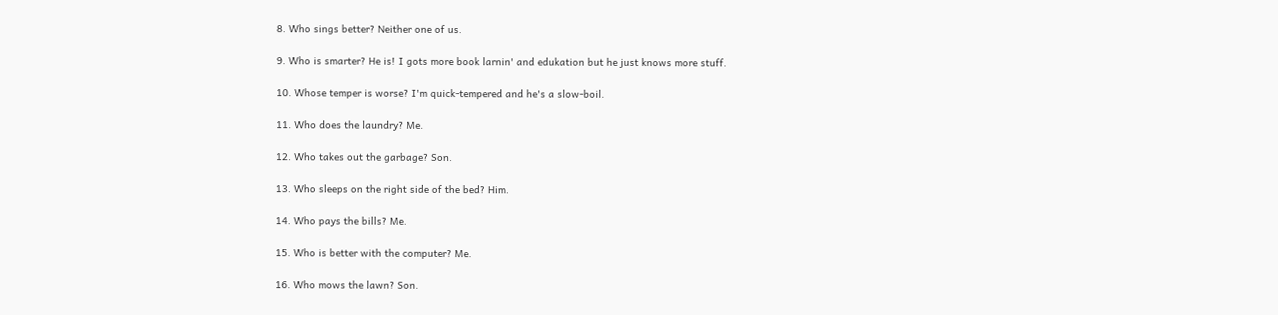8. Who sings better? Neither one of us.

9. Who is smarter? He is! I gots more book larnin' and edukation but he just knows more stuff.

10. Whose temper is worse? I'm quick-tempered and he's a slow-boil.

11. Who does the laundry? Me.

12. Who takes out the garbage? Son.

13. Who sleeps on the right side of the bed? Him.

14. Who pays the bills? Me.

15. Who is better with the computer? Me.

16. Who mows the lawn? Son.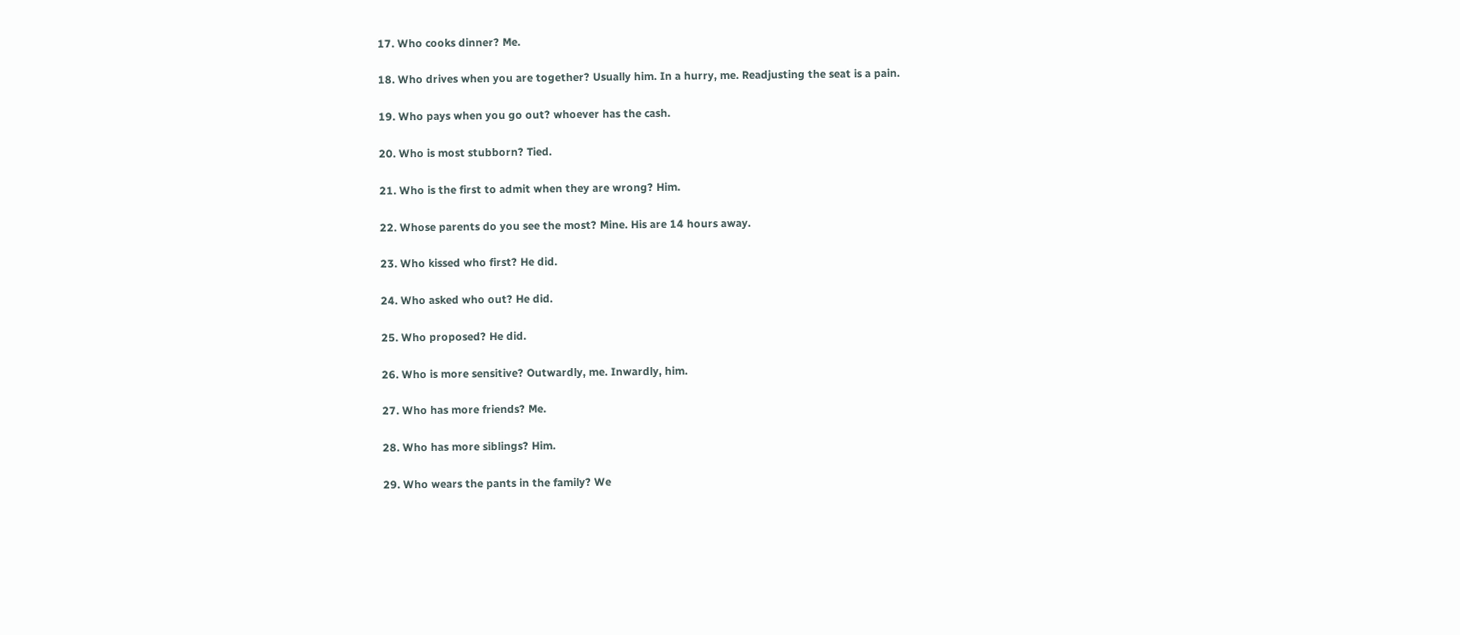17. Who cooks dinner? Me.

18. Who drives when you are together? Usually him. In a hurry, me. Readjusting the seat is a pain.

19. Who pays when you go out? whoever has the cash.

20. Who is most stubborn? Tied.

21. Who is the first to admit when they are wrong? Him.

22. Whose parents do you see the most? Mine. His are 14 hours away.

23. Who kissed who first? He did.

24. Who asked who out? He did.

25. Who proposed? He did.

26. Who is more sensitive? Outwardly, me. Inwardly, him.

27. Who has more friends? Me.

28. Who has more siblings? Him.

29. Who wears the pants in the family? We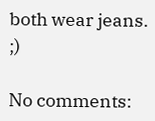both wear jeans. ;)

No comments: